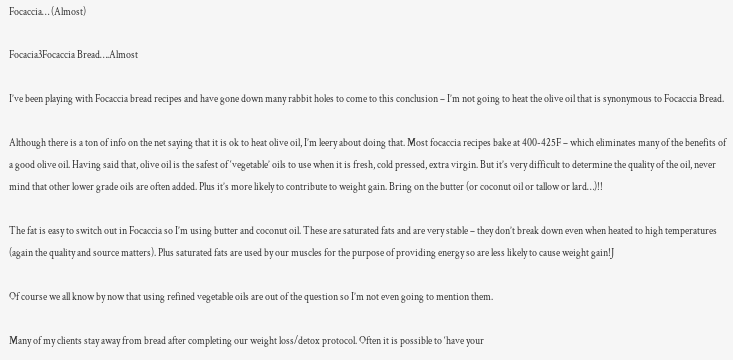Focaccia… (Almost)

Focacia3Focaccia Bread….Almost

I’ve been playing with Focaccia bread recipes and have gone down many rabbit holes to come to this conclusion – I’m not going to heat the olive oil that is synonymous to Focaccia Bread.

Although there is a ton of info on the net saying that it is ok to heat olive oil, I’m leery about doing that. Most focaccia recipes bake at 400-425F – which eliminates many of the benefits of a good olive oil. Having said that, olive oil is the safest of ‘vegetable’ oils to use when it is fresh, cold pressed, extra virgin. But it’s very difficult to determine the quality of the oil, never mind that other lower grade oils are often added. Plus it’s more likely to contribute to weight gain. Bring on the butter (or coconut oil or tallow or lard…)!!

The fat is easy to switch out in Focaccia so I’m using butter and coconut oil. These are saturated fats and are very stable – they don’t break down even when heated to high temperatures (again the quality and source matters). Plus saturated fats are used by our muscles for the purpose of providing energy so are less likely to cause weight gain!J

Of course we all know by now that using refined vegetable oils are out of the question so I’m not even going to mention them.

Many of my clients stay away from bread after completing our weight loss/detox protocol. Often it is possible to ‘have your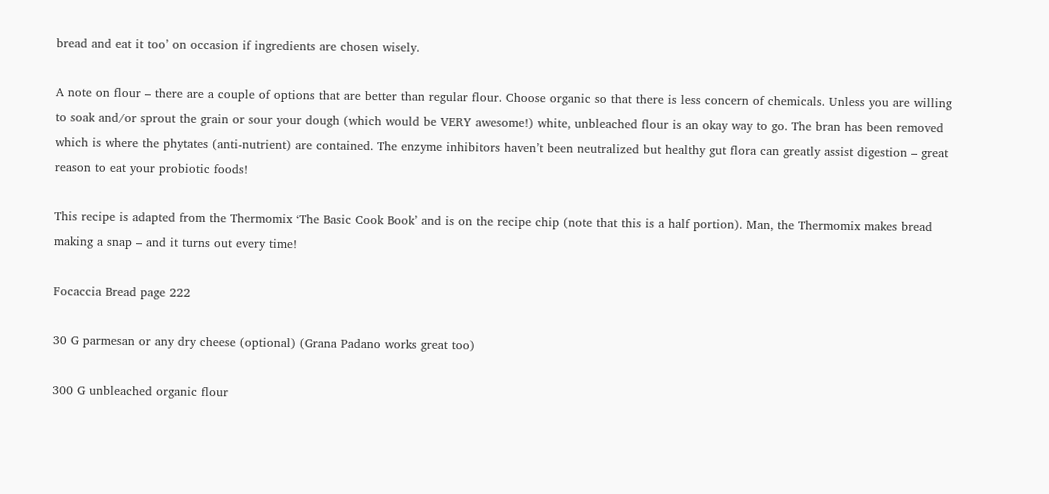bread and eat it too’ on occasion if ingredients are chosen wisely.

A note on flour – there are a couple of options that are better than regular flour. Choose organic so that there is less concern of chemicals. Unless you are willing to soak and/or sprout the grain or sour your dough (which would be VERY awesome!) white, unbleached flour is an okay way to go. The bran has been removed which is where the phytates (anti-nutrient) are contained. The enzyme inhibitors haven’t been neutralized but healthy gut flora can greatly assist digestion – great reason to eat your probiotic foods!

This recipe is adapted from the Thermomix ‘The Basic Cook Book’ and is on the recipe chip (note that this is a half portion). Man, the Thermomix makes bread making a snap – and it turns out every time!

Focaccia Bread page 222

30 G parmesan or any dry cheese (optional) (Grana Padano works great too)

300 G unbleached organic flour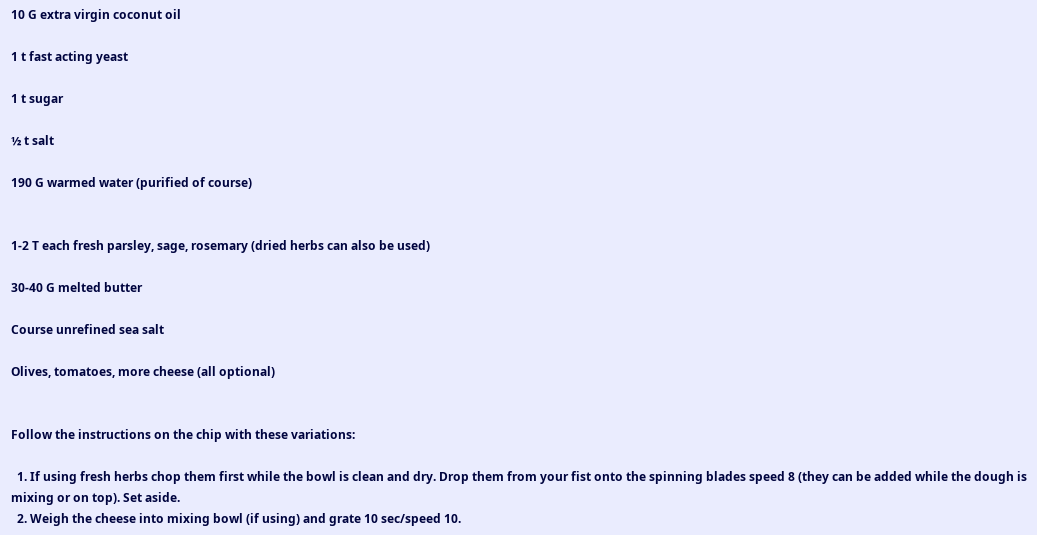10 G extra virgin coconut oil

1 t fast acting yeast

1 t sugar

½ t salt

190 G warmed water (purified of course)


1-2 T each fresh parsley, sage, rosemary (dried herbs can also be used)

30-40 G melted butter

Course unrefined sea salt

Olives, tomatoes, more cheese (all optional)


Follow the instructions on the chip with these variations:

  1. If using fresh herbs chop them first while the bowl is clean and dry. Drop them from your fist onto the spinning blades speed 8 (they can be added while the dough is mixing or on top). Set aside.
  2. Weigh the cheese into mixing bowl (if using) and grate 10 sec/speed 10.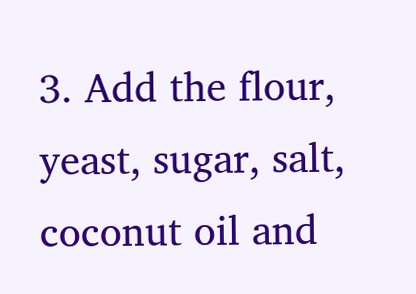3. Add the flour, yeast, sugar, salt, coconut oil and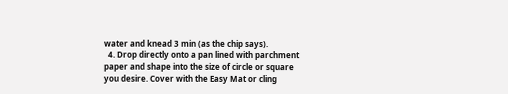water and knead 3 min (as the chip says).
  4. Drop directly onto a pan lined with parchment paper and shape into the size of circle or square you desire. Cover with the Easy Mat or cling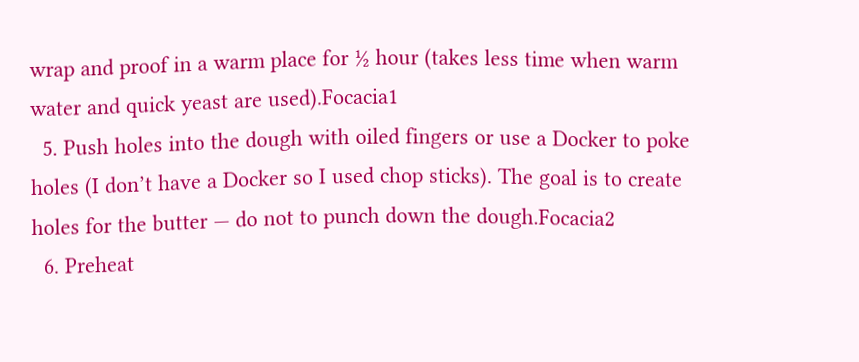wrap and proof in a warm place for ½ hour (takes less time when warm water and quick yeast are used).Focacia1
  5. Push holes into the dough with oiled fingers or use a Docker to poke holes (I don’t have a Docker so I used chop sticks). The goal is to create holes for the butter — do not to punch down the dough.Focacia2
  6. Preheat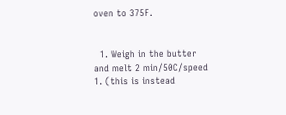oven to 375F.


  1. Weigh in the butter and melt 2 min/50C/speed 1. (this is instead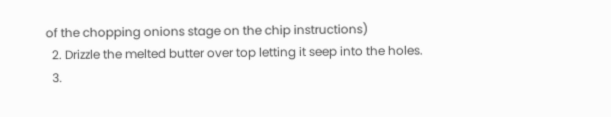of the chopping onions stage on the chip instructions)
  2. Drizzle the melted butter over top letting it seep into the holes.
  3.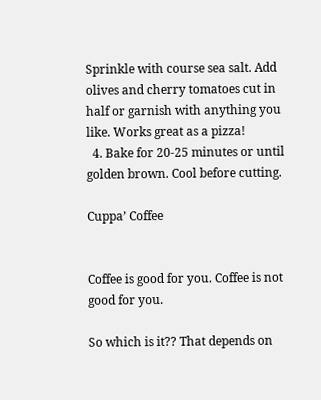Sprinkle with course sea salt. Add olives and cherry tomatoes cut in half or garnish with anything you like. Works great as a pizza!
  4. Bake for 20-25 minutes or until golden brown. Cool before cutting.

Cuppa’ Coffee


Coffee is good for you. Coffee is not good for you.

So which is it?? That depends on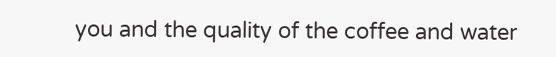you and the quality of the coffee and water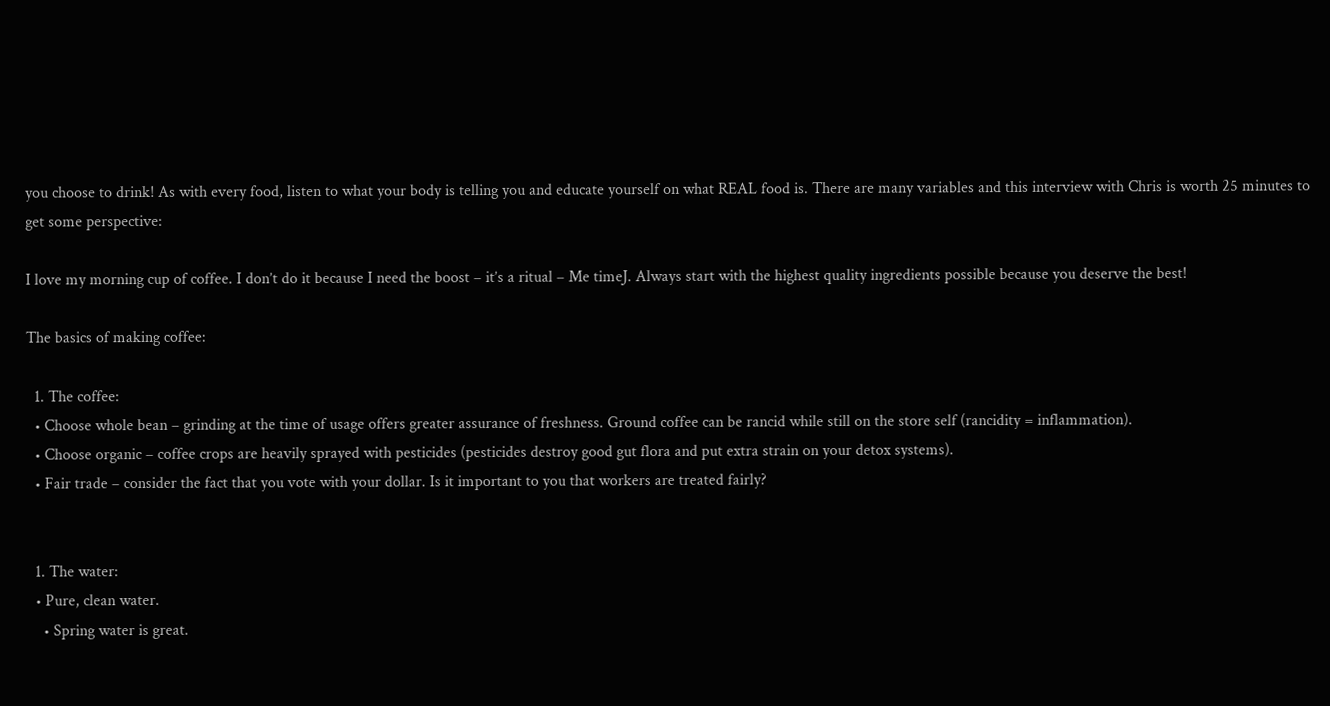you choose to drink! As with every food, listen to what your body is telling you and educate yourself on what REAL food is. There are many variables and this interview with Chris is worth 25 minutes to get some perspective:

I love my morning cup of coffee. I don’t do it because I need the boost – it’s a ritual – Me timeJ. Always start with the highest quality ingredients possible because you deserve the best!

The basics of making coffee:

  1. The coffee:
  • Choose whole bean – grinding at the time of usage offers greater assurance of freshness. Ground coffee can be rancid while still on the store self (rancidity = inflammation).
  • Choose organic – coffee crops are heavily sprayed with pesticides (pesticides destroy good gut flora and put extra strain on your detox systems).
  • Fair trade – consider the fact that you vote with your dollar. Is it important to you that workers are treated fairly?


  1. The water:
  • Pure, clean water.
    • Spring water is great.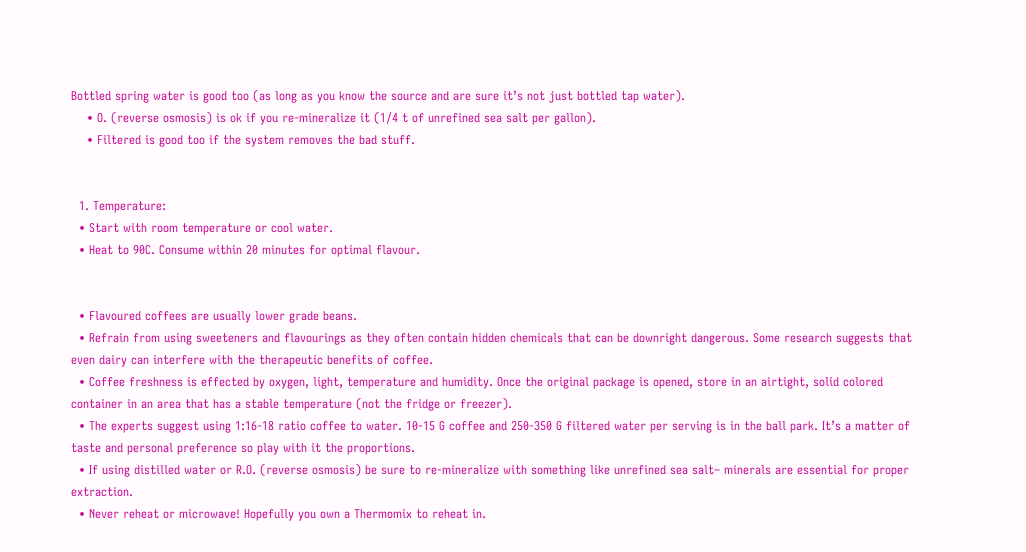Bottled spring water is good too (as long as you know the source and are sure it’s not just bottled tap water).
    • O. (reverse osmosis) is ok if you re-mineralize it (1/4 t of unrefined sea salt per gallon).
    • Filtered is good too if the system removes the bad stuff.


  1. Temperature:
  • Start with room temperature or cool water.
  • Heat to 90C. Consume within 20 minutes for optimal flavour.


  • Flavoured coffees are usually lower grade beans.
  • Refrain from using sweeteners and flavourings as they often contain hidden chemicals that can be downright dangerous. Some research suggests that even dairy can interfere with the therapeutic benefits of coffee.
  • Coffee freshness is effected by oxygen, light, temperature and humidity. Once the original package is opened, store in an airtight, solid colored container in an area that has a stable temperature (not the fridge or freezer).
  • The experts suggest using 1:16-18 ratio coffee to water. 10-15 G coffee and 250-350 G filtered water per serving is in the ball park. It’s a matter of taste and personal preference so play with it the proportions.
  • If using distilled water or R.O. (reverse osmosis) be sure to re-mineralize with something like unrefined sea salt– minerals are essential for proper extraction.
  • Never reheat or microwave! Hopefully you own a Thermomix to reheat in.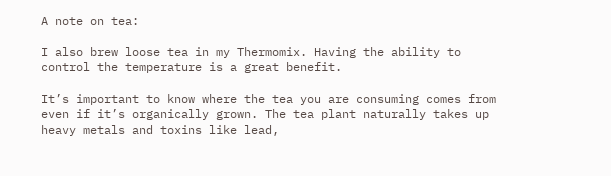A note on tea:

I also brew loose tea in my Thermomix. Having the ability to control the temperature is a great benefit.

It’s important to know where the tea you are consuming comes from even if it’s organically grown. The tea plant naturally takes up heavy metals and toxins like lead,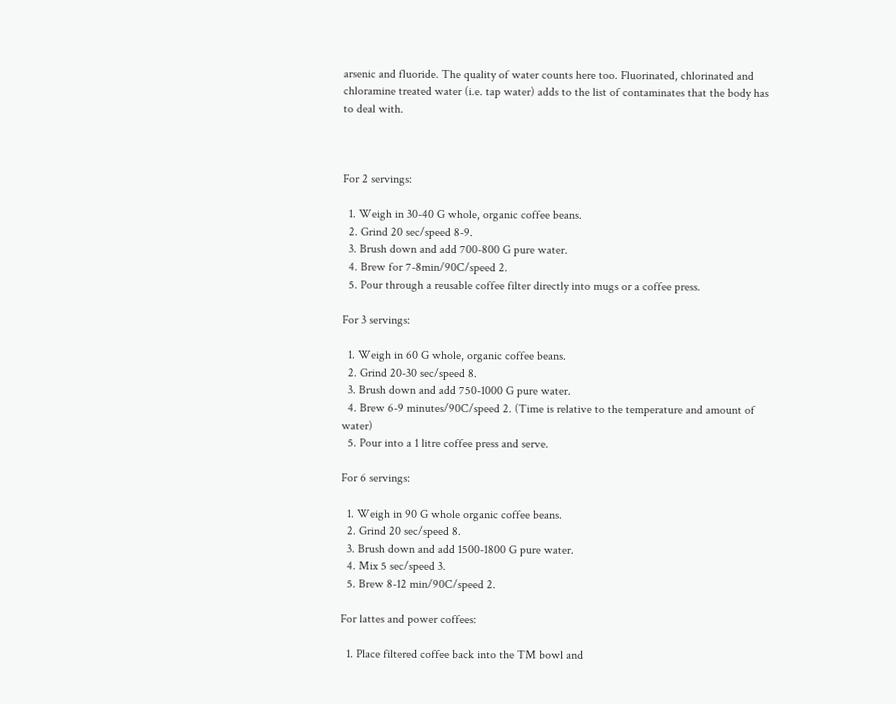arsenic and fluoride. The quality of water counts here too. Fluorinated, chlorinated and chloramine treated water (i.e. tap water) adds to the list of contaminates that the body has to deal with.



For 2 servings:

  1. Weigh in 30-40 G whole, organic coffee beans.
  2. Grind 20 sec/speed 8-9.
  3. Brush down and add 700-800 G pure water.
  4. Brew for 7-8min/90C/speed 2.
  5. Pour through a reusable coffee filter directly into mugs or a coffee press.

For 3 servings:

  1. Weigh in 60 G whole, organic coffee beans.
  2. Grind 20-30 sec/speed 8.
  3. Brush down and add 750-1000 G pure water.
  4. Brew 6-9 minutes/90C/speed 2. (Time is relative to the temperature and amount of water)
  5. Pour into a 1 litre coffee press and serve.

For 6 servings:

  1. Weigh in 90 G whole organic coffee beans.
  2. Grind 20 sec/speed 8.
  3. Brush down and add 1500-1800 G pure water.
  4. Mix 5 sec/speed 3.
  5. Brew 8-12 min/90C/speed 2.

For lattes and power coffees:

  1. Place filtered coffee back into the TM bowl and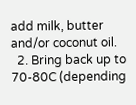add milk, butter and/or coconut oil.
  2. Bring back up to 70-80C (depending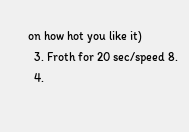on how hot you like it)
  3. Froth for 20 sec/speed 8.
  4.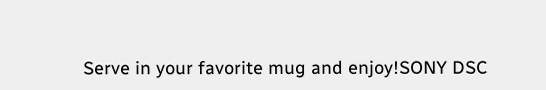Serve in your favorite mug and enjoy!SONY DSC